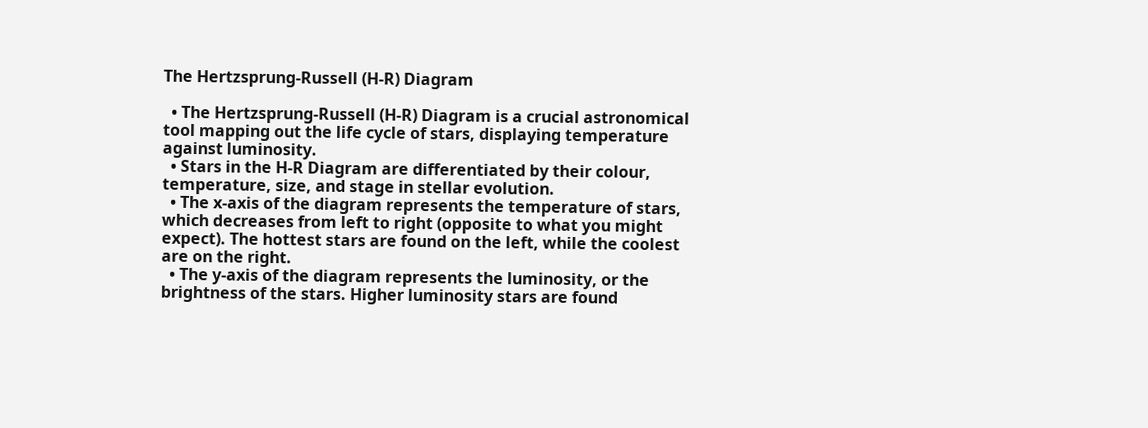The Hertzsprung-Russell (H-R) Diagram

  • The Hertzsprung-Russell (H-R) Diagram is a crucial astronomical tool mapping out the life cycle of stars, displaying temperature against luminosity.
  • Stars in the H-R Diagram are differentiated by their colour, temperature, size, and stage in stellar evolution.
  • The x-axis of the diagram represents the temperature of stars, which decreases from left to right (opposite to what you might expect). The hottest stars are found on the left, while the coolest are on the right.
  • The y-axis of the diagram represents the luminosity, or the brightness of the stars. Higher luminosity stars are found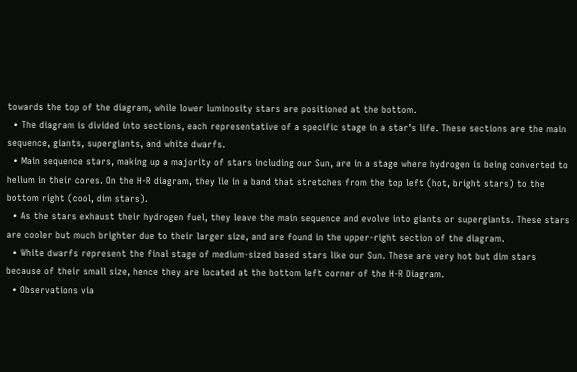towards the top of the diagram, while lower luminosity stars are positioned at the bottom.
  • The diagram is divided into sections, each representative of a specific stage in a star’s life. These sections are the main sequence, giants, supergiants, and white dwarfs.
  • Main sequence stars, making up a majority of stars including our Sun, are in a stage where hydrogen is being converted to helium in their cores. On the H-R diagram, they lie in a band that stretches from the top left (hot, bright stars) to the bottom right (cool, dim stars).
  • As the stars exhaust their hydrogen fuel, they leave the main sequence and evolve into giants or supergiants. These stars are cooler but much brighter due to their larger size, and are found in the upper-right section of the diagram.
  • White dwarfs represent the final stage of medium-sized based stars like our Sun. These are very hot but dim stars because of their small size, hence they are located at the bottom left corner of the H-R Diagram.
  • Observations via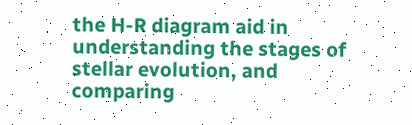the H-R diagram aid in understanding the stages of stellar evolution, and comparing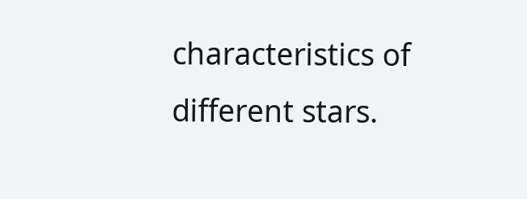characteristics of different stars.